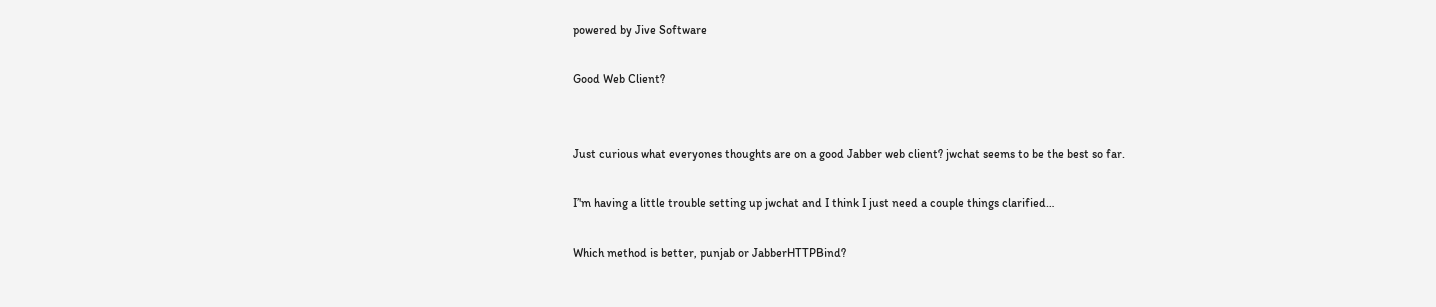powered by Jive Software

Good Web Client?


Just curious what everyones thoughts are on a good Jabber web client? jwchat seems to be the best so far.

I’'m having a little trouble setting up jwchat and I think I just need a couple things clarified…

Which method is better, punjab or JabberHTTPBind?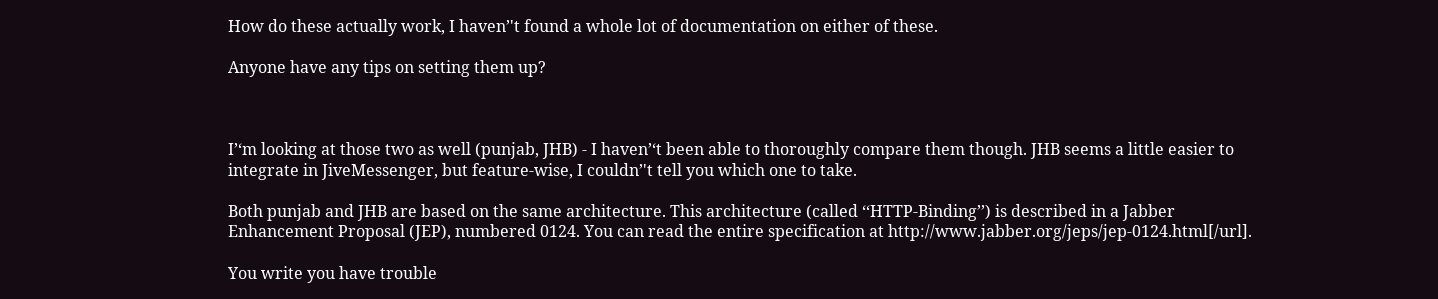How do these actually work, I haven’'t found a whole lot of documentation on either of these.

Anyone have any tips on setting them up?



I’‘m looking at those two as well (punjab, JHB) - I haven’‘t been able to thoroughly compare them though. JHB seems a little easier to integrate in JiveMessenger, but feature-wise, I couldn’'t tell you which one to take.

Both punjab and JHB are based on the same architecture. This architecture (called ‘‘HTTP-Binding’’) is described in a Jabber Enhancement Proposal (JEP), numbered 0124. You can read the entire specification at http://www.jabber.org/jeps/jep-0124.html[/url].

You write you have trouble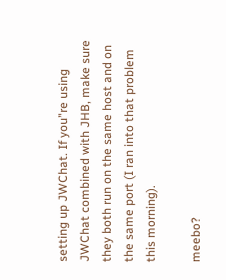setting up JWChat. If you’'re using JWChat combined with JHB, make sure they both run on the same host and on the same port (I ran into that problem this morning).

meebo?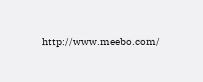http://www.meebo.com/